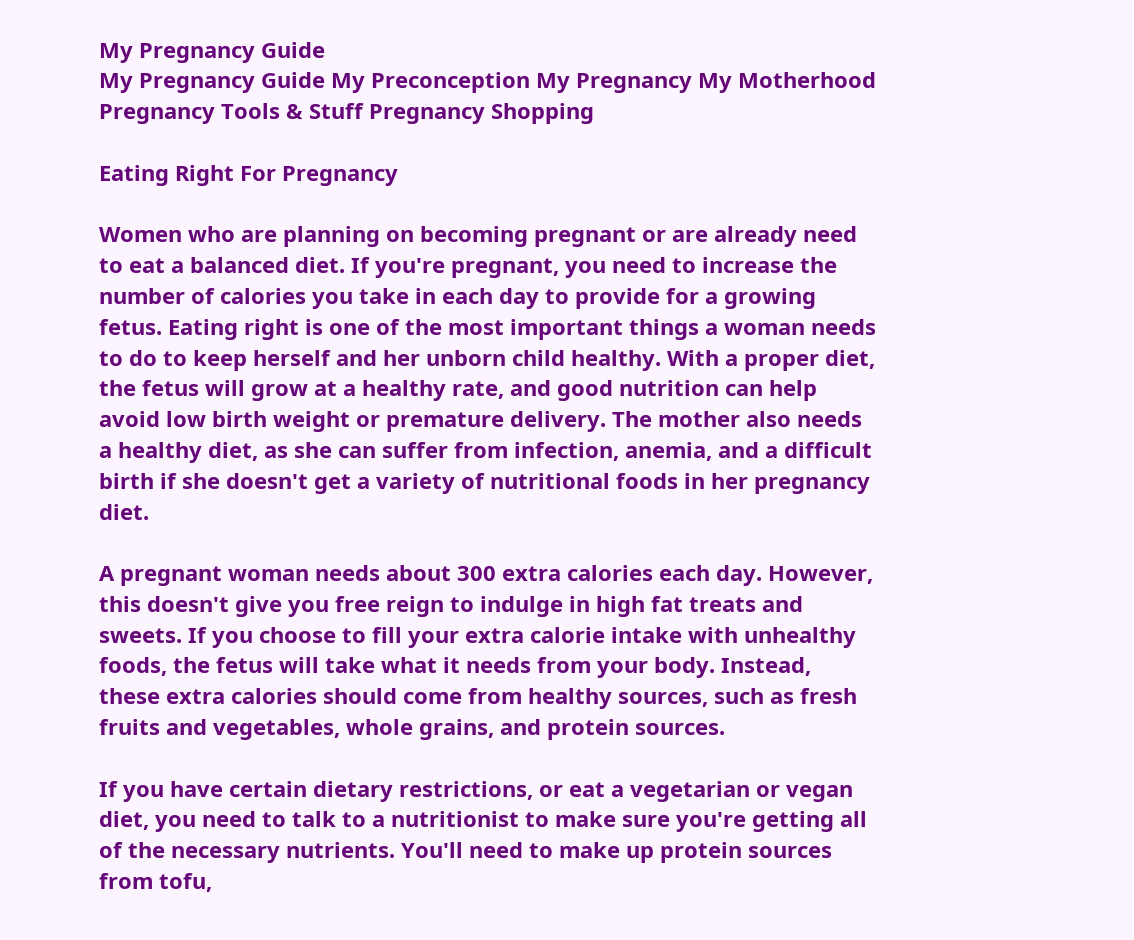My Pregnancy Guide
My Pregnancy Guide My Preconception My Pregnancy My Motherhood Pregnancy Tools & Stuff Pregnancy Shopping

Eating Right For Pregnancy

Women who are planning on becoming pregnant or are already need to eat a balanced diet. If you're pregnant, you need to increase the number of calories you take in each day to provide for a growing fetus. Eating right is one of the most important things a woman needs to do to keep herself and her unborn child healthy. With a proper diet, the fetus will grow at a healthy rate, and good nutrition can help avoid low birth weight or premature delivery. The mother also needs a healthy diet, as she can suffer from infection, anemia, and a difficult birth if she doesn't get a variety of nutritional foods in her pregnancy diet.

A pregnant woman needs about 300 extra calories each day. However, this doesn't give you free reign to indulge in high fat treats and sweets. If you choose to fill your extra calorie intake with unhealthy foods, the fetus will take what it needs from your body. Instead, these extra calories should come from healthy sources, such as fresh fruits and vegetables, whole grains, and protein sources.

If you have certain dietary restrictions, or eat a vegetarian or vegan diet, you need to talk to a nutritionist to make sure you're getting all of the necessary nutrients. You'll need to make up protein sources from tofu,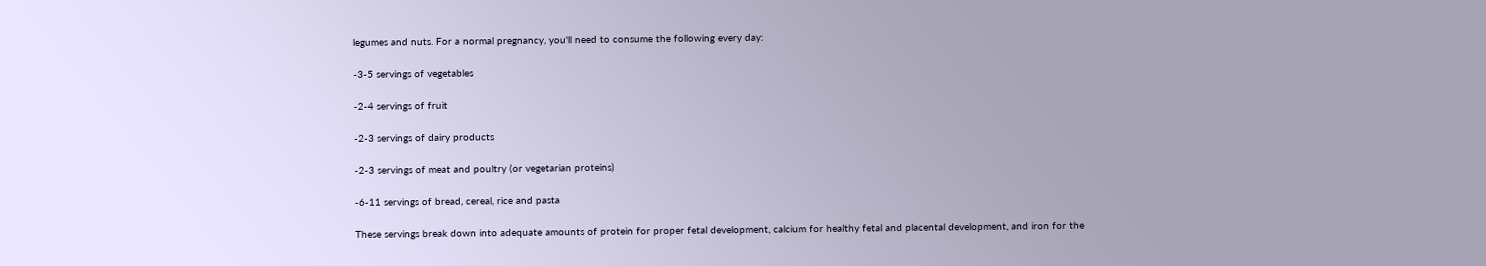legumes and nuts. For a normal pregnancy, you'll need to consume the following every day:

-3-5 servings of vegetables

-2-4 servings of fruit

-2-3 servings of dairy products

-2-3 servings of meat and poultry (or vegetarian proteins)

-6-11 servings of bread, cereal, rice and pasta

These servings break down into adequate amounts of protein for proper fetal development, calcium for healthy fetal and placental development, and iron for the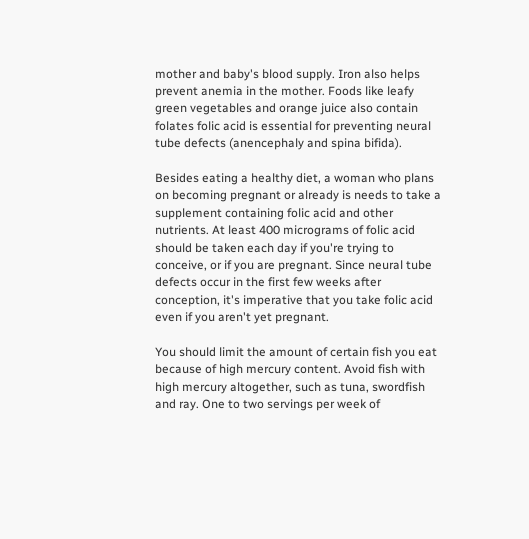mother and baby's blood supply. Iron also helps prevent anemia in the mother. Foods like leafy green vegetables and orange juice also contain folates folic acid is essential for preventing neural tube defects (anencephaly and spina bifida).

Besides eating a healthy diet, a woman who plans on becoming pregnant or already is needs to take a supplement containing folic acid and other nutrients. At least 400 micrograms of folic acid should be taken each day if you're trying to conceive, or if you are pregnant. Since neural tube defects occur in the first few weeks after conception, it's imperative that you take folic acid even if you aren't yet pregnant.

You should limit the amount of certain fish you eat because of high mercury content. Avoid fish with high mercury altogether, such as tuna, swordfish and ray. One to two servings per week of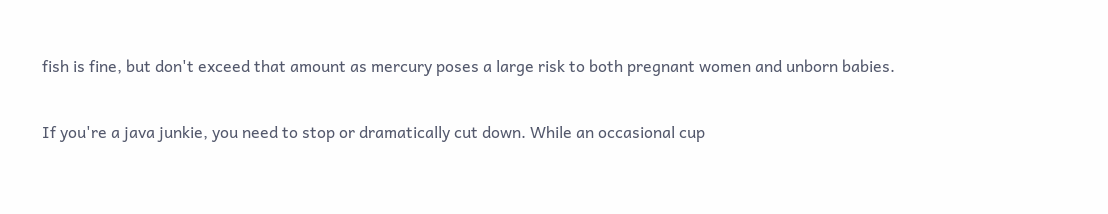fish is fine, but don't exceed that amount as mercury poses a large risk to both pregnant women and unborn babies.

If you're a java junkie, you need to stop or dramatically cut down. While an occasional cup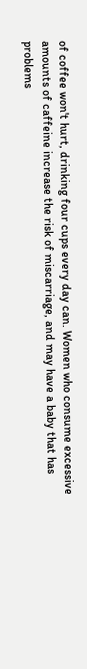of coffee won't hurt, drinking four cups every day can. Women who consume excessive amounts of caffeine increase the risk of miscarriage, and may have a baby that has problems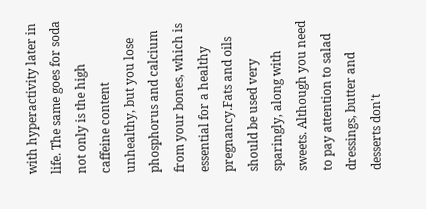with hyperactivity later in life. The same goes for soda not only is the high caffeine content unhealthy, but you lose phosphorus and calcium from your bones, which is essential for a healthy pregnancy.Fats and oils should be used very sparingly, along with sweets. Although you need to pay attention to salad dressings, butter and desserts don't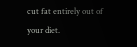cut fat entirely out of your diet.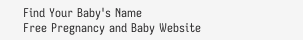Find Your Baby's Name
Free Pregnancy and Baby Website